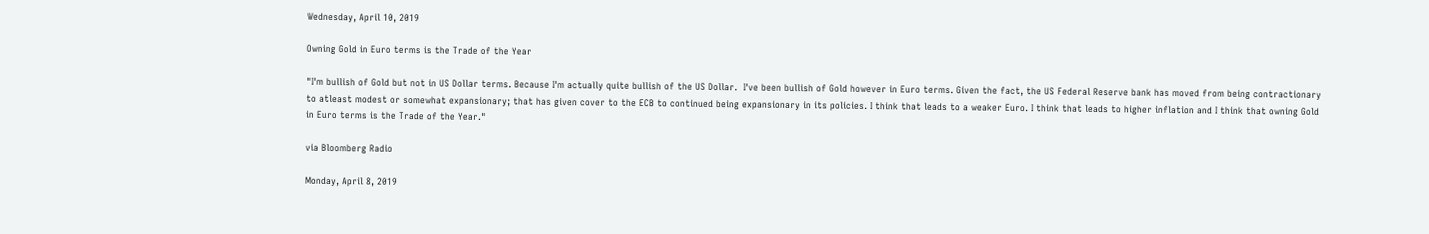Wednesday, April 10, 2019

Owning Gold in Euro terms is the Trade of the Year

"I'm bullish of Gold but not in US Dollar terms. Because I'm actually quite bullish of the US Dollar.  I've been bullish of Gold however in Euro terms. Given the fact, the US Federal Reserve bank has moved from being contractionary to atleast modest or somewhat expansionary; that has given cover to the ECB to continued being expansionary in its policies. I think that leads to a weaker Euro. I think that leads to higher inflation and I think that owning Gold in Euro terms is the Trade of the Year."

via Bloomberg Radio

Monday, April 8, 2019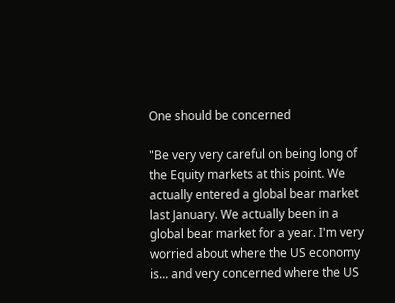One should be concerned

"Be very very careful on being long of the Equity markets at this point. We actually entered a global bear market last January. We actually been in a global bear market for a year. I'm very worried about where the US economy is... and very concerned where the US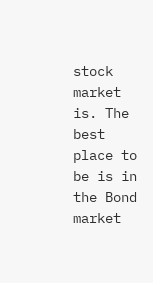stock market is. The best place to be is in the Bond market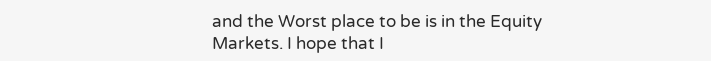and the Worst place to be is in the Equity Markets. I hope that I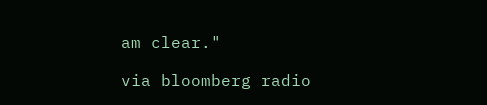am clear."

via bloomberg radio